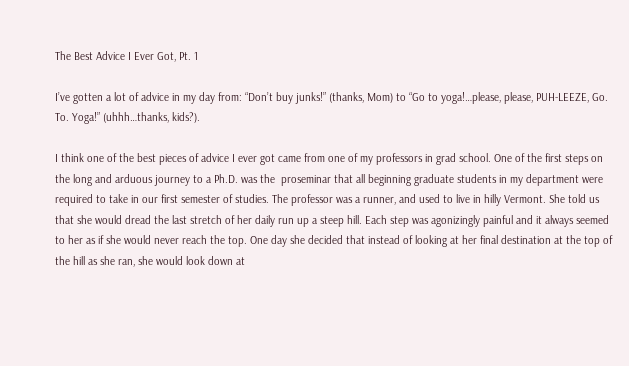The Best Advice I Ever Got, Pt. 1

I’ve gotten a lot of advice in my day from: “Don’t buy junks!” (thanks, Mom) to “Go to yoga!…please, please, PUH-LEEZE, Go. To. Yoga!” (uhhh…thanks, kids?).

I think one of the best pieces of advice I ever got came from one of my professors in grad school. One of the first steps on the long and arduous journey to a Ph.D. was the  proseminar that all beginning graduate students in my department were required to take in our first semester of studies. The professor was a runner, and used to live in hilly Vermont. She told us that she would dread the last stretch of her daily run up a steep hill. Each step was agonizingly painful and it always seemed to her as if she would never reach the top. One day she decided that instead of looking at her final destination at the top of the hill as she ran, she would look down at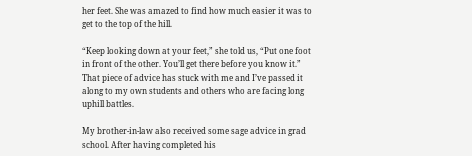her feet. She was amazed to find how much easier it was to get to the top of the hill.

“Keep looking down at your feet,” she told us, “Put one foot in front of the other. You’ll get there before you know it.” That piece of advice has stuck with me and I’ve passed it along to my own students and others who are facing long uphill battles.

My brother-in-law also received some sage advice in grad school. After having completed his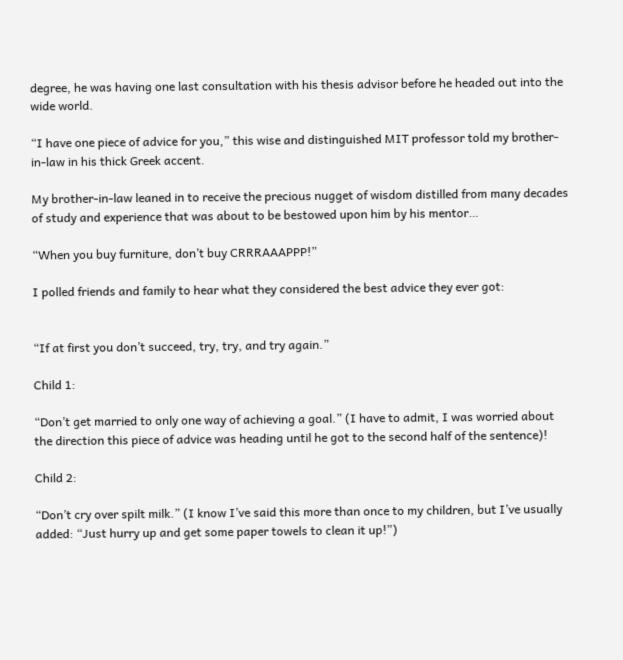degree, he was having one last consultation with his thesis advisor before he headed out into the wide world.

“I have one piece of advice for you,” this wise and distinguished MIT professor told my brother-in-law in his thick Greek accent.

My brother-in-law leaned in to receive the precious nugget of wisdom distilled from many decades of study and experience that was about to be bestowed upon him by his mentor…

“When you buy furniture, don’t buy CRRRAAAPPP!”

I polled friends and family to hear what they considered the best advice they ever got:


“If at first you don’t succeed, try, try, and try again.”

Child 1:

“Don’t get married to only one way of achieving a goal.” (I have to admit, I was worried about the direction this piece of advice was heading until he got to the second half of the sentence)!

Child 2:

“Don’t cry over spilt milk.” (I know I’ve said this more than once to my children, but I’ve usually added: “Just hurry up and get some paper towels to clean it up!”)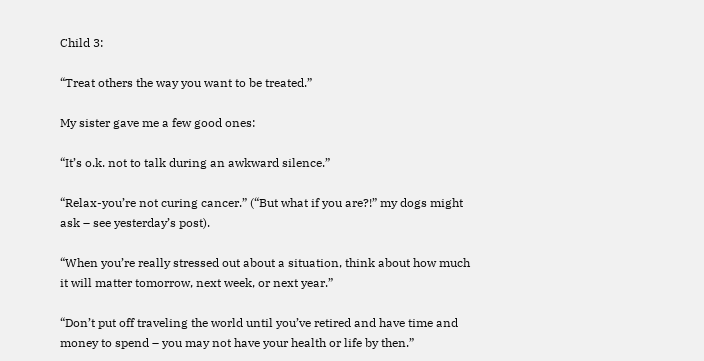Child 3:

“Treat others the way you want to be treated.”

My sister gave me a few good ones:

“It’s o.k. not to talk during an awkward silence.”

“Relax-you’re not curing cancer.” (“But what if you are?!” my dogs might ask – see yesterday’s post).

“When you’re really stressed out about a situation, think about how much it will matter tomorrow, next week, or next year.”

“Don’t put off traveling the world until you’ve retired and have time and money to spend – you may not have your health or life by then.”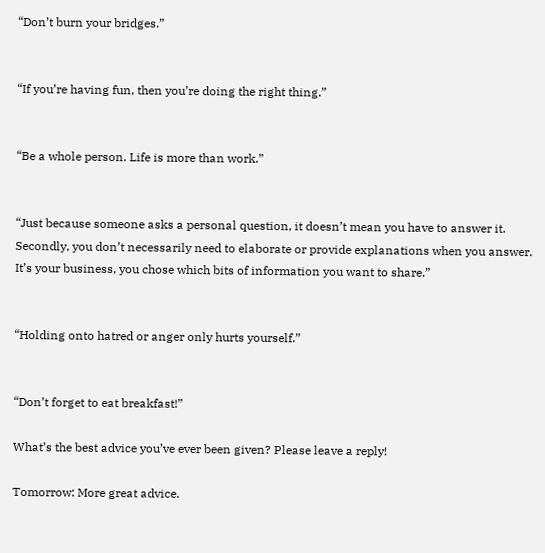“Don’t burn your bridges.”


“If you’re having fun, then you’re doing the right thing.”


“Be a whole person. Life is more than work.”


“Just because someone asks a personal question, it doesn’t mean you have to answer it. Secondly, you don’t necessarily need to elaborate or provide explanations when you answer. It’s your business, you chose which bits of information you want to share.”


“Holding onto hatred or anger only hurts yourself.”


“Don’t forget to eat breakfast!”

What’s the best advice you’ve ever been given? Please leave a reply!

Tomorrow: More great advice.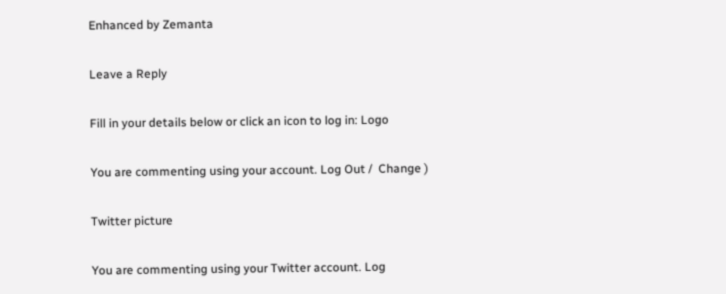Enhanced by Zemanta

Leave a Reply

Fill in your details below or click an icon to log in: Logo

You are commenting using your account. Log Out /  Change )

Twitter picture

You are commenting using your Twitter account. Log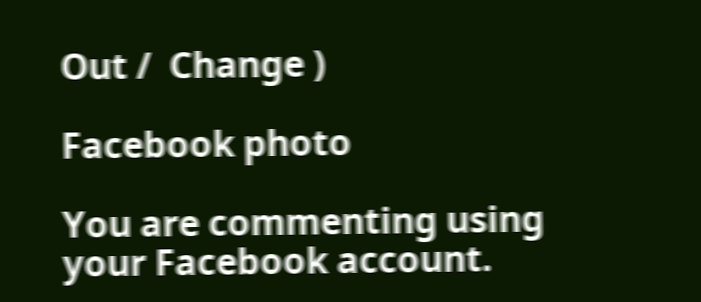Out /  Change )

Facebook photo

You are commenting using your Facebook account.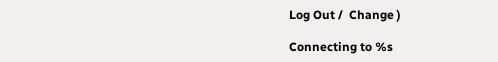Log Out /  Change )

Connecting to %s